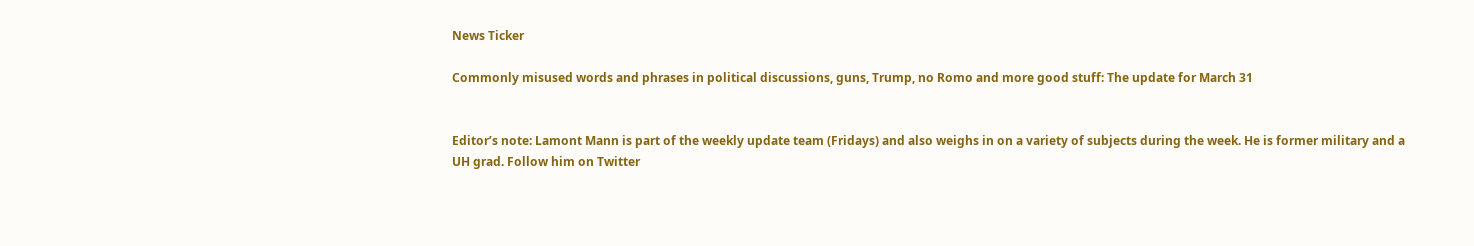News Ticker

Commonly misused words and phrases in political discussions, guns, Trump, no Romo and more good stuff: The update for March 31


Editor’s note: Lamont Mann is part of the weekly update team (Fridays) and also weighs in on a variety of subjects during the week. He is former military and a UH grad. Follow him on Twitter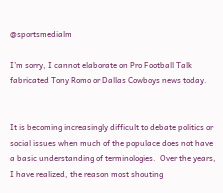@sportsmedialm

I’m sorry, I cannot elaborate on Pro Football Talk fabricated Tony Romo or Dallas Cowboys news today.


It is becoming increasingly difficult to debate politics or social issues when much of the populace does not have a basic understanding of terminologies.  Over the years, I have realized, the reason most shouting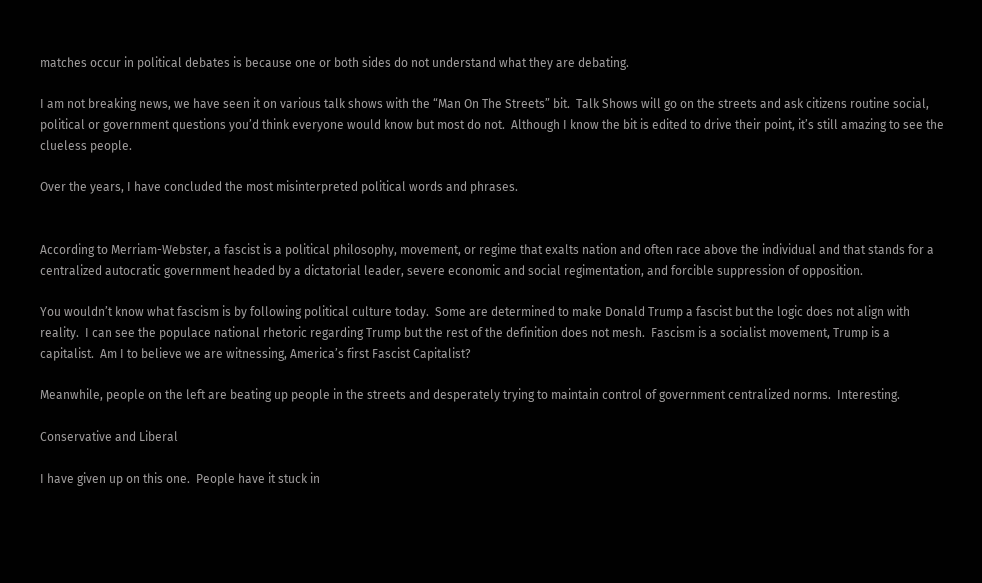matches occur in political debates is because one or both sides do not understand what they are debating.

I am not breaking news, we have seen it on various talk shows with the “Man On The Streets” bit.  Talk Shows will go on the streets and ask citizens routine social, political or government questions you’d think everyone would know but most do not.  Although I know the bit is edited to drive their point, it’s still amazing to see the clueless people.

Over the years, I have concluded the most misinterpreted political words and phrases.


According to Merriam-Webster, a fascist is a political philosophy, movement, or regime that exalts nation and often race above the individual and that stands for a centralized autocratic government headed by a dictatorial leader, severe economic and social regimentation, and forcible suppression of opposition.

You wouldn’t know what fascism is by following political culture today.  Some are determined to make Donald Trump a fascist but the logic does not align with reality.  I can see the populace national rhetoric regarding Trump but the rest of the definition does not mesh.  Fascism is a socialist movement, Trump is a capitalist.  Am I to believe we are witnessing, America’s first Fascist Capitalist?

Meanwhile, people on the left are beating up people in the streets and desperately trying to maintain control of government centralized norms.  Interesting.

Conservative and Liberal

I have given up on this one.  People have it stuck in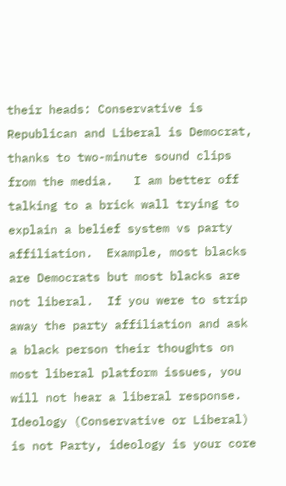their heads: Conservative is Republican and Liberal is Democrat, thanks to two-minute sound clips from the media.   I am better off talking to a brick wall trying to explain a belief system vs party affiliation.  Example, most blacks are Democrats but most blacks are not liberal.  If you were to strip away the party affiliation and ask a black person their thoughts on most liberal platform issues, you will not hear a liberal response.  Ideology (Conservative or Liberal) is not Party, ideology is your core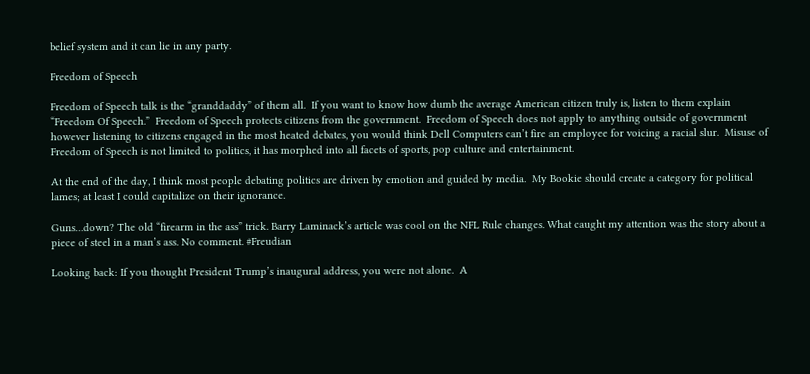belief system and it can lie in any party.

Freedom of Speech

Freedom of Speech talk is the “granddaddy” of them all.  If you want to know how dumb the average American citizen truly is, listen to them explain “Freedom Of Speech.”  Freedom of Speech protects citizens from the government.  Freedom of Speech does not apply to anything outside of government however listening to citizens engaged in the most heated debates, you would think Dell Computers can’t fire an employee for voicing a racial slur.  Misuse of Freedom of Speech is not limited to politics, it has morphed into all facets of sports, pop culture and entertainment.

At the end of the day, I think most people debating politics are driven by emotion and guided by media.  My Bookie should create a category for political lames; at least I could capitalize on their ignorance.

Guns…down? The old “firearm in the ass” trick. Barry Laminack’s article was cool on the NFL Rule changes. What caught my attention was the story about a piece of steel in a man’s ass. No comment. #Freudian

Looking back: If you thought President Trump’s inaugural address, you were not alone.  A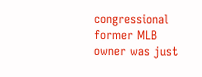congressional former MLB owner was just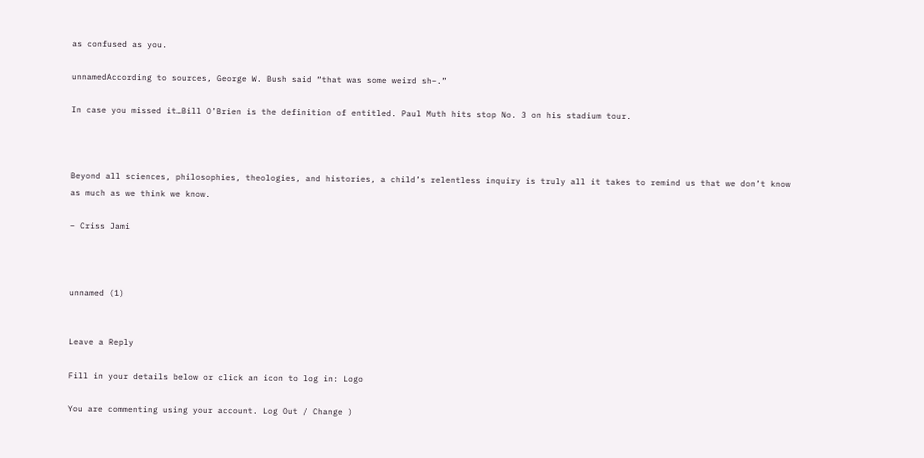as confused as you.

unnamedAccording to sources, George W. Bush said “that was some weird sh–.”

In case you missed it…Bill O’Brien is the definition of entitled. Paul Muth hits stop No. 3 on his stadium tour.



Beyond all sciences, philosophies, theologies, and histories, a child’s relentless inquiry is truly all it takes to remind us that we don’t know as much as we think we know.

– Criss Jami



unnamed (1)


Leave a Reply

Fill in your details below or click an icon to log in: Logo

You are commenting using your account. Log Out / Change )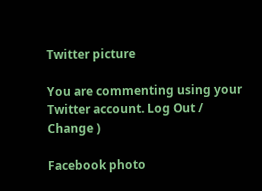Twitter picture

You are commenting using your Twitter account. Log Out / Change )

Facebook photo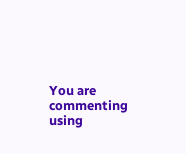You are commenting using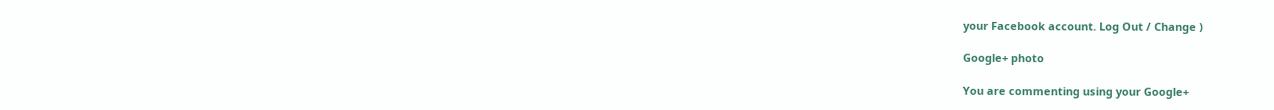your Facebook account. Log Out / Change )

Google+ photo

You are commenting using your Google+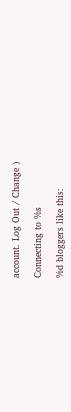account. Log Out / Change )

Connecting to %s

%d bloggers like this: